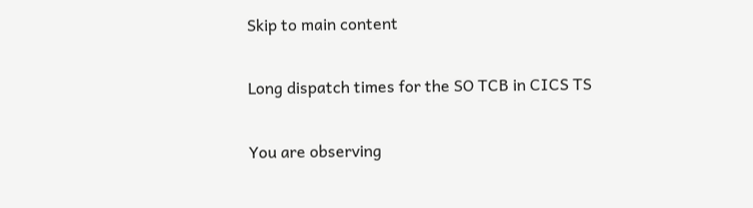Skip to main content

Long dispatch times for the SO TCB in CICS TS

You are observing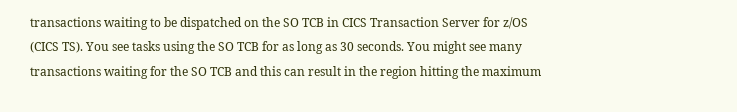transactions waiting to be dispatched on the SO TCB in CICS Transaction Server for z/OS (CICS TS). You see tasks using the SO TCB for as long as 30 seconds. You might see many transactions waiting for the SO TCB and this can result in the region hitting the maximum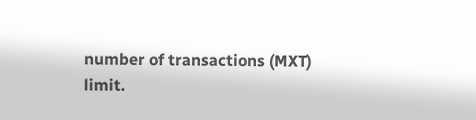number of transactions (MXT) limit.